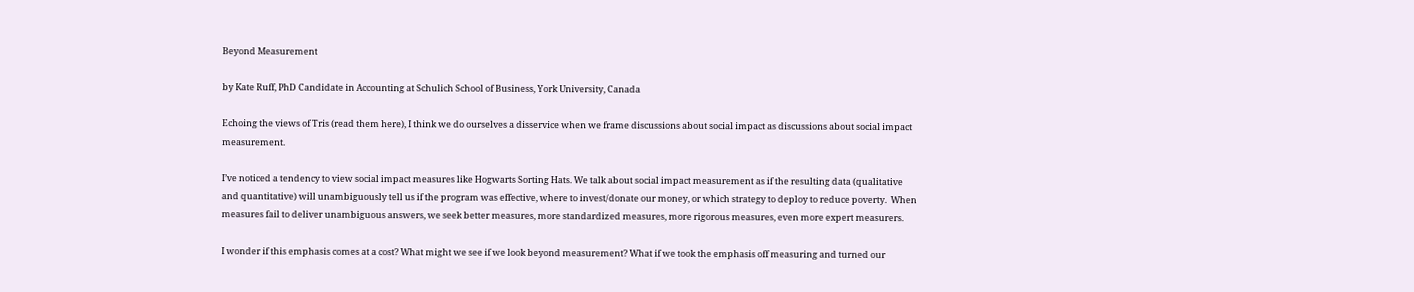Beyond Measurement

by Kate Ruff, PhD Candidate in Accounting at Schulich School of Business, York University, Canada

Echoing the views of Tris (read them here), I think we do ourselves a disservice when we frame discussions about social impact as discussions about social impact measurement.

I’ve noticed a tendency to view social impact measures like Hogwarts Sorting Hats. We talk about social impact measurement as if the resulting data (qualitative and quantitative) will unambiguously tell us if the program was effective, where to invest/donate our money, or which strategy to deploy to reduce poverty.  When measures fail to deliver unambiguous answers, we seek better measures, more standardized measures, more rigorous measures, even more expert measurers.

I wonder if this emphasis comes at a cost? What might we see if we look beyond measurement? What if we took the emphasis off measuring and turned our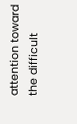attention toward the difficult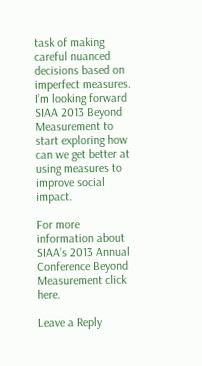task of making careful nuanced decisions based on imperfect measures. I’m looking forward SIAA 2013 Beyond Measurement to start exploring how can we get better at using measures to improve social impact.

For more information about SIAA’s 2013 Annual Conference Beyond Measurement click here.

Leave a Reply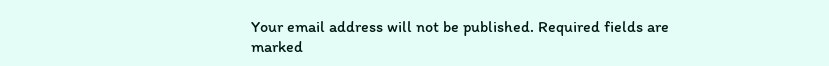Your email address will not be published. Required fields are marked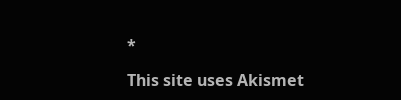*

This site uses Akismet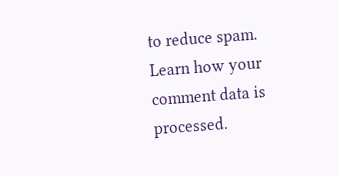to reduce spam. Learn how your comment data is processed.